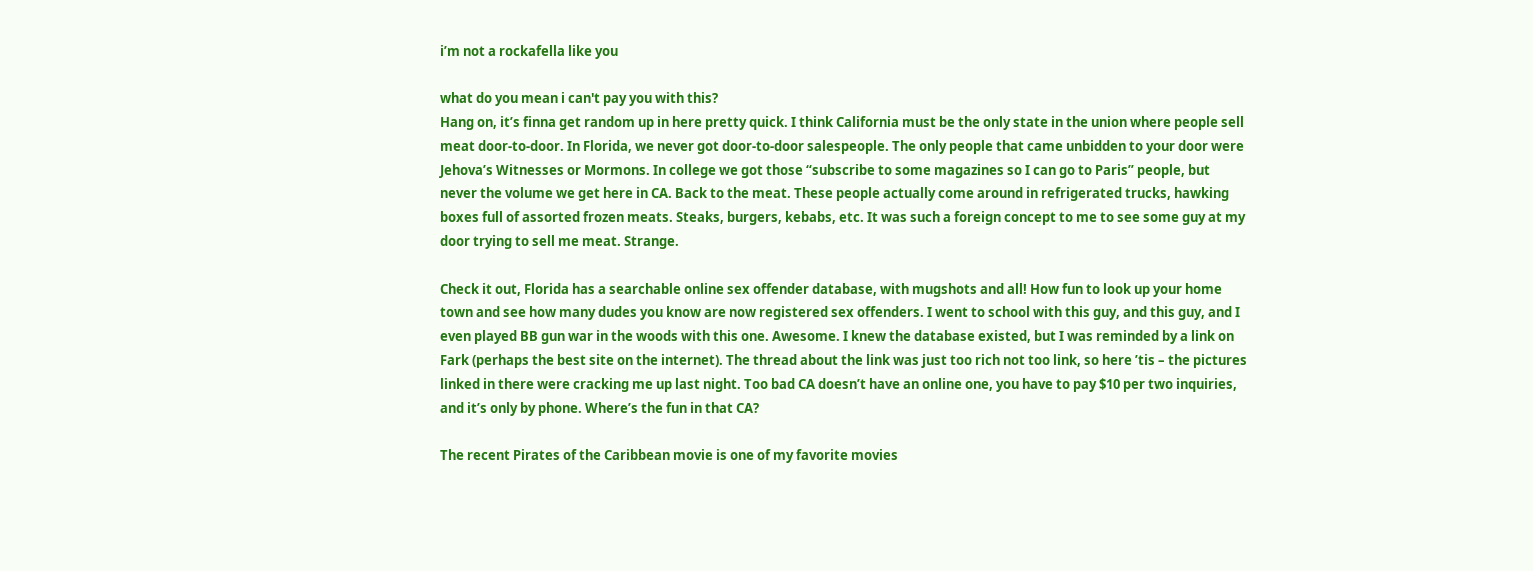i’m not a rockafella like you

what do you mean i can't pay you with this?
Hang on, it’s finna get random up in here pretty quick. I think California must be the only state in the union where people sell meat door-to-door. In Florida, we never got door-to-door salespeople. The only people that came unbidden to your door were Jehova’s Witnesses or Mormons. In college we got those “subscribe to some magazines so I can go to Paris” people, but never the volume we get here in CA. Back to the meat. These people actually come around in refrigerated trucks, hawking boxes full of assorted frozen meats. Steaks, burgers, kebabs, etc. It was such a foreign concept to me to see some guy at my door trying to sell me meat. Strange.

Check it out, Florida has a searchable online sex offender database, with mugshots and all! How fun to look up your home town and see how many dudes you know are now registered sex offenders. I went to school with this guy, and this guy, and I even played BB gun war in the woods with this one. Awesome. I knew the database existed, but I was reminded by a link on Fark (perhaps the best site on the internet). The thread about the link was just too rich not too link, so here ’tis – the pictures linked in there were cracking me up last night. Too bad CA doesn’t have an online one, you have to pay $10 per two inquiries, and it’s only by phone. Where’s the fun in that CA?

The recent Pirates of the Caribbean movie is one of my favorite movies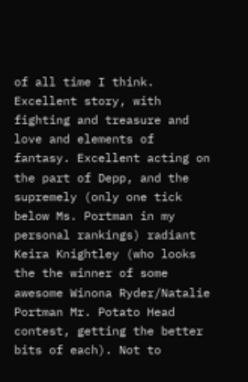of all time I think. Excellent story, with fighting and treasure and love and elements of fantasy. Excellent acting on the part of Depp, and the supremely (only one tick below Ms. Portman in my personal rankings) radiant Keira Knightley (who looks the the winner of some awesome Winona Ryder/Natalie Portman Mr. Potato Head contest, getting the better bits of each). Not to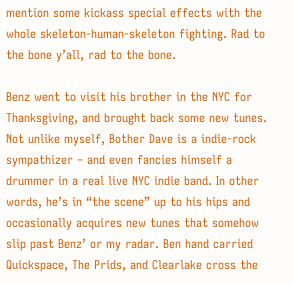mention some kickass special effects with the whole skeleton-human-skeleton fighting. Rad to the bone y’all, rad to the bone.

Benz went to visit his brother in the NYC for Thanksgiving, and brought back some new tunes. Not unlike myself, Bother Dave is a indie-rock sympathizer – and even fancies himself a drummer in a real live NYC indie band. In other words, he’s in “the scene” up to his hips and occasionally acquires new tunes that somehow slip past Benz’ or my radar. Ben hand carried Quickspace, The Prids, and Clearlake cross the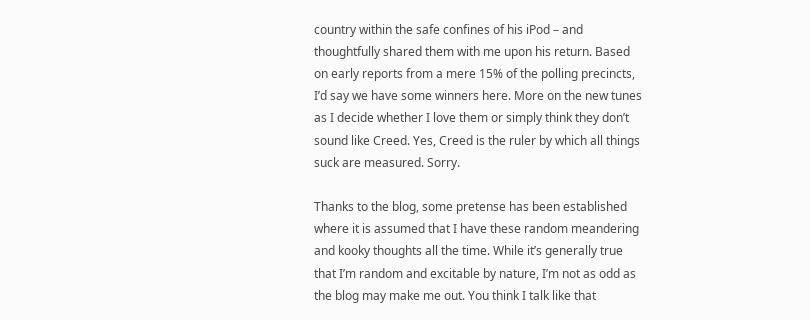country within the safe confines of his iPod – and thoughtfully shared them with me upon his return. Based on early reports from a mere 15% of the polling precincts, I’d say we have some winners here. More on the new tunes as I decide whether I love them or simply think they don’t sound like Creed. Yes, Creed is the ruler by which all things suck are measured. Sorry.

Thanks to the blog, some pretense has been established where it is assumed that I have these random meandering and kooky thoughts all the time. While it’s generally true that I’m random and excitable by nature, I’m not as odd as the blog may make me out. You think I talk like that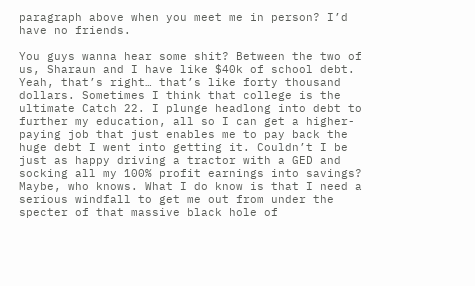paragraph above when you meet me in person? I’d have no friends.

You guys wanna hear some shit? Between the two of us, Sharaun and I have like $40k of school debt. Yeah, that’s right… that’s like forty thousand dollars. Sometimes I think that college is the ultimate Catch 22. I plunge headlong into debt to further my education, all so I can get a higher-paying job that just enables me to pay back the huge debt I went into getting it. Couldn’t I be just as happy driving a tractor with a GED and socking all my 100% profit earnings into savings? Maybe, who knows. What I do know is that I need a serious windfall to get me out from under the specter of that massive black hole of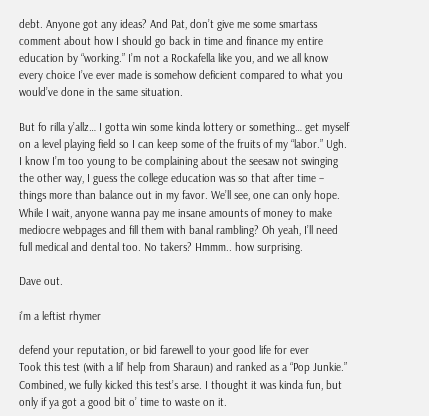debt. Anyone got any ideas? And Pat, don’t give me some smartass comment about how I should go back in time and finance my entire education by “working.” I’m not a Rockafella like you, and we all know every choice I’ve ever made is somehow deficient compared to what you would’ve done in the same situation.

But fo rilla y’allz… I gotta win some kinda lottery or something… get myself on a level playing field so I can keep some of the fruits of my “labor.” Ugh. I know I’m too young to be complaining about the seesaw not swinging the other way, I guess the college education was so that after time – things more than balance out in my favor. We’ll see, one can only hope. While I wait, anyone wanna pay me insane amounts of money to make mediocre webpages and fill them with banal rambling? Oh yeah, I’ll need full medical and dental too. No takers? Hmmm.. how surprising.

Dave out.

i’m a leftist rhymer

defend your reputation, or bid farewell to your good life for ever
Took this test (with a lil’ help from Sharaun) and ranked as a “Pop Junkie.” Combined, we fully kicked this test’s arse. I thought it was kinda fun, but only if ya got a good bit o’ time to waste on it.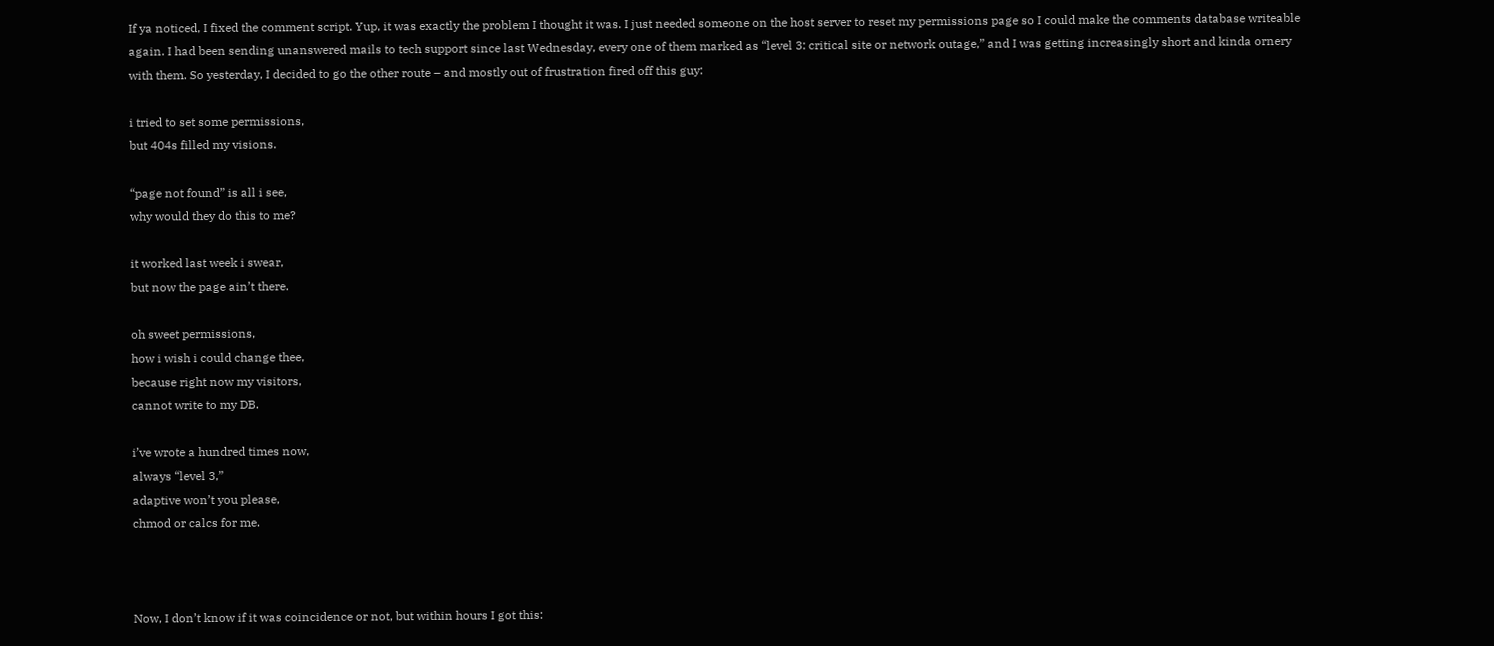If ya noticed, I fixed the comment script. Yup, it was exactly the problem I thought it was. I just needed someone on the host server to reset my permissions page so I could make the comments database writeable again. I had been sending unanswered mails to tech support since last Wednesday, every one of them marked as “level 3: critical site or network outage,” and I was getting increasingly short and kinda ornery with them. So yesterday, I decided to go the other route – and mostly out of frustration fired off this guy:

i tried to set some permissions,
but 404s filled my visions.

“page not found” is all i see,
why would they do this to me?

it worked last week i swear,
but now the page ain’t there.

oh sweet permissions,
how i wish i could change thee,
because right now my visitors,
cannot write to my DB.

i’ve wrote a hundred times now,
always “level 3,”
adaptive won’t you please,
chmod or calcs for me.



Now, I don’t know if it was coincidence or not, but within hours I got this: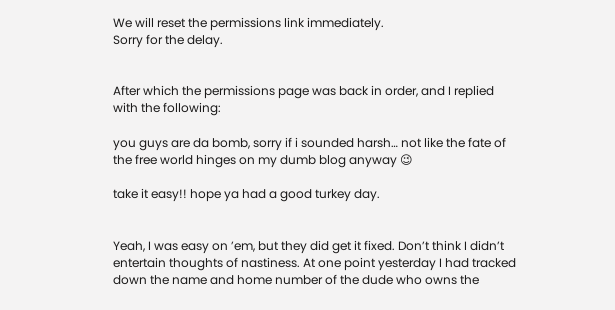We will reset the permissions link immediately.
Sorry for the delay.


After which the permissions page was back in order, and I replied with the following:

you guys are da bomb, sorry if i sounded harsh… not like the fate of the free world hinges on my dumb blog anyway 😉

take it easy!! hope ya had a good turkey day.


Yeah, I was easy on ’em, but they did get it fixed. Don’t think I didn’t entertain thoughts of nastiness. At one point yesterday I had tracked down the name and home number of the dude who owns the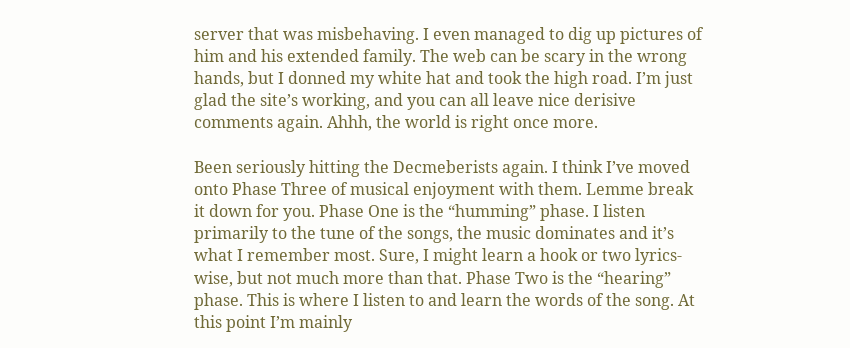server that was misbehaving. I even managed to dig up pictures of him and his extended family. The web can be scary in the wrong hands, but I donned my white hat and took the high road. I’m just glad the site’s working, and you can all leave nice derisive comments again. Ahhh, the world is right once more.

Been seriously hitting the Decmeberists again. I think I’ve moved onto Phase Three of musical enjoyment with them. Lemme break it down for you. Phase One is the “humming” phase. I listen primarily to the tune of the songs, the music dominates and it’s what I remember most. Sure, I might learn a hook or two lyrics-wise, but not much more than that. Phase Two is the “hearing” phase. This is where I listen to and learn the words of the song. At this point I’m mainly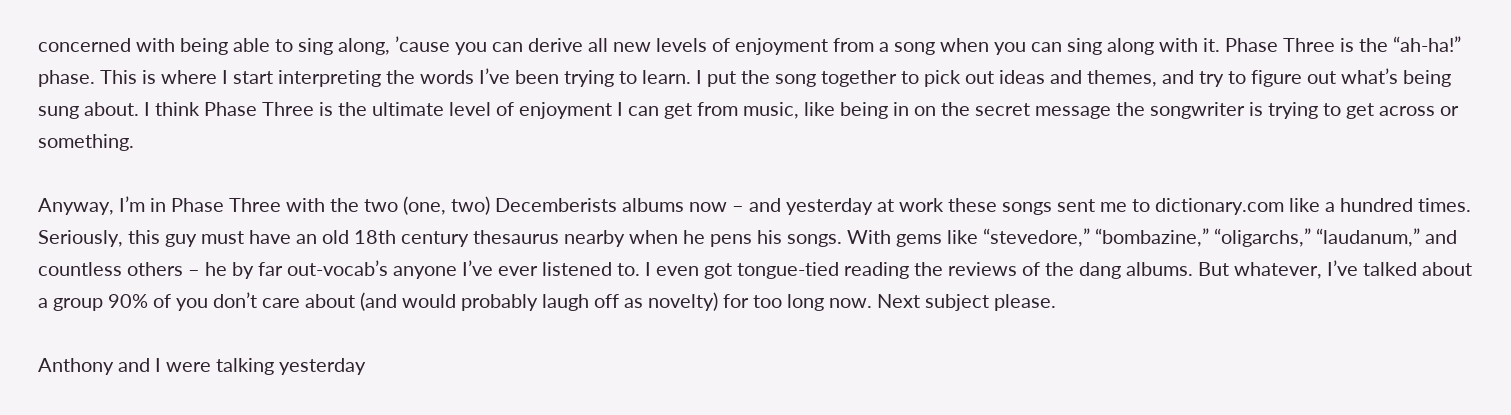concerned with being able to sing along, ’cause you can derive all new levels of enjoyment from a song when you can sing along with it. Phase Three is the “ah-ha!” phase. This is where I start interpreting the words I’ve been trying to learn. I put the song together to pick out ideas and themes, and try to figure out what’s being sung about. I think Phase Three is the ultimate level of enjoyment I can get from music, like being in on the secret message the songwriter is trying to get across or something.

Anyway, I’m in Phase Three with the two (one, two) Decemberists albums now – and yesterday at work these songs sent me to dictionary.com like a hundred times. Seriously, this guy must have an old 18th century thesaurus nearby when he pens his songs. With gems like “stevedore,” “bombazine,” “oligarchs,” “laudanum,” and countless others – he by far out-vocab’s anyone I’ve ever listened to. I even got tongue-tied reading the reviews of the dang albums. But whatever, I’ve talked about a group 90% of you don’t care about (and would probably laugh off as novelty) for too long now. Next subject please.

Anthony and I were talking yesterday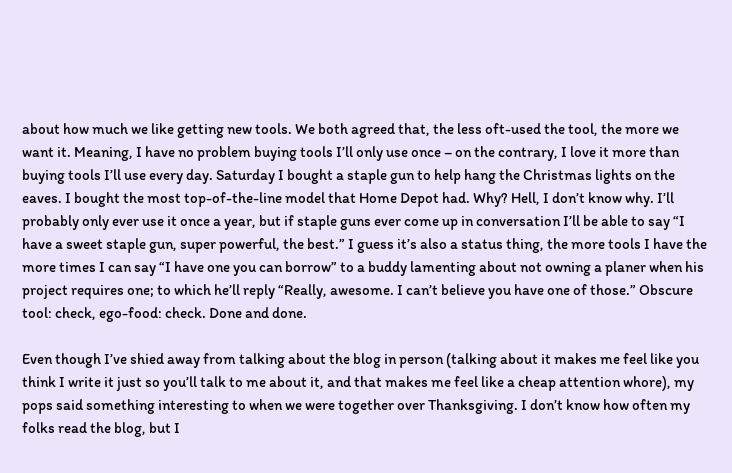about how much we like getting new tools. We both agreed that, the less oft-used the tool, the more we want it. Meaning, I have no problem buying tools I’ll only use once – on the contrary, I love it more than buying tools I’ll use every day. Saturday I bought a staple gun to help hang the Christmas lights on the eaves. I bought the most top-of-the-line model that Home Depot had. Why? Hell, I don’t know why. I’ll probably only ever use it once a year, but if staple guns ever come up in conversation I’ll be able to say “I have a sweet staple gun, super powerful, the best.” I guess it’s also a status thing, the more tools I have the more times I can say “I have one you can borrow” to a buddy lamenting about not owning a planer when his project requires one; to which he’ll reply “Really, awesome. I can’t believe you have one of those.” Obscure tool: check, ego-food: check. Done and done.

Even though I’ve shied away from talking about the blog in person (talking about it makes me feel like you think I write it just so you’ll talk to me about it, and that makes me feel like a cheap attention whore), my pops said something interesting to when we were together over Thanksgiving. I don’t know how often my folks read the blog, but I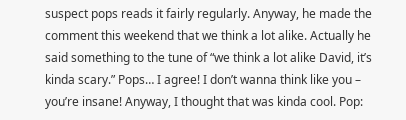suspect pops reads it fairly regularly. Anyway, he made the comment this weekend that we think a lot alike. Actually he said something to the tune of “we think a lot alike David, it’s kinda scary.” Pops… I agree! I don’t wanna think like you – you’re insane! Anyway, I thought that was kinda cool. Pop: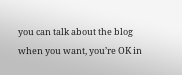you can talk about the blog when you want, you’re OK in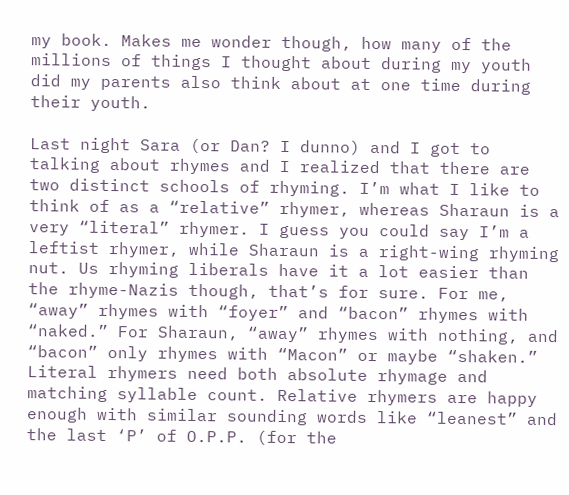my book. Makes me wonder though, how many of the millions of things I thought about during my youth did my parents also think about at one time during their youth.

Last night Sara (or Dan? I dunno) and I got to talking about rhymes and I realized that there are two distinct schools of rhyming. I’m what I like to think of as a “relative” rhymer, whereas Sharaun is a very “literal” rhymer. I guess you could say I’m a leftist rhymer, while Sharaun is a right-wing rhyming nut. Us rhyming liberals have it a lot easier than the rhyme-Nazis though, that’s for sure. For me, “away” rhymes with “foyer” and “bacon” rhymes with “naked.” For Sharaun, “away” rhymes with nothing, and “bacon” only rhymes with “Macon” or maybe “shaken.” Literal rhymers need both absolute rhymage and matching syllable count. Relative rhymers are happy enough with similar sounding words like “leanest” and the last ‘P’ of O.P.P. (for the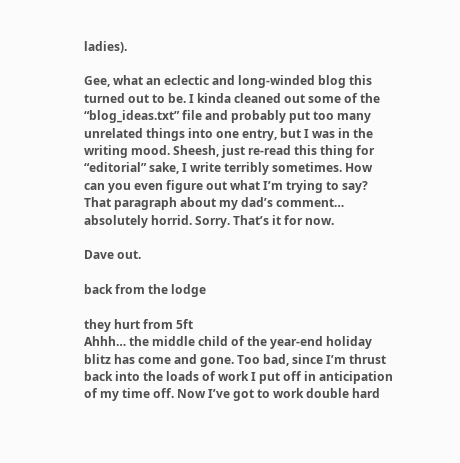ladies).

Gee, what an eclectic and long-winded blog this turned out to be. I kinda cleaned out some of the “blog_ideas.txt” file and probably put too many unrelated things into one entry, but I was in the writing mood. Sheesh, just re-read this thing for “editorial” sake, I write terribly sometimes. How can you even figure out what I’m trying to say? That paragraph about my dad’s comment… absolutely horrid. Sorry. That’s it for now.

Dave out.

back from the lodge

they hurt from 5ft
Ahhh… the middle child of the year-end holiday blitz has come and gone. Too bad, since I’m thrust back into the loads of work I put off in anticipation of my time off. Now I’ve got to work double hard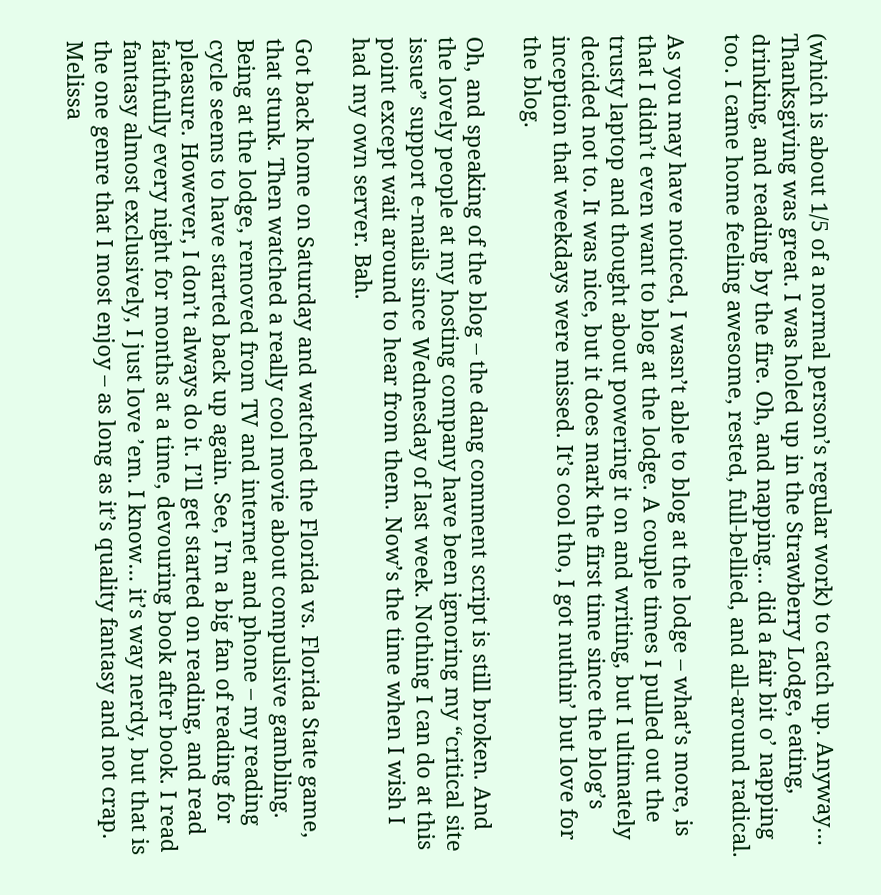(which is about 1/5 of a normal person’s regular work) to catch up. Anyway… Thanksgiving was great. I was holed up in the Strawberry Lodge, eating, drinking, and reading by the fire. Oh, and napping… did a fair bit o’ napping too. I came home feeling awesome, rested, full-bellied, and all-around radical.

As you may have noticed, I wasn’t able to blog at the lodge – what’s more, is that I didn’t even want to blog at the lodge. A couple times I pulled out the trusty laptop and thought about powering it on and writing, but I ultimately decided not to. It was nice, but it does mark the first time since the blog’s inception that weekdays were missed. It’s cool tho, I got nuthin’ but love for the blog.

Oh, and speaking of the blog – the dang comment script is still broken. And the lovely people at my hosting company have been ignoring my “critical site issue” support e-mails since Wednesday of last week. Nothing I can do at this point except wait around to hear from them. Now’s the time when I wish I had my own server. Bah.

Got back home on Saturday and watched the Florida vs. Florida State game, that stunk. Then watched a really cool movie about compulsive gambling. Being at the lodge, removed from TV and internet and phone – my reading cycle seems to have started back up again. See, I’m a big fan of reading for pleasure. However, I don’t always do it. I’ll get started on reading, and read faithfully every night for months at a time, devouring book after book. I read fantasy almost exclusively, I just love ’em. I know… it’s way nerdy, but that is the one genre that I most enjoy – as long as it’s quality fantasy and not crap. Melissa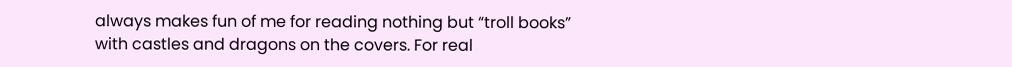always makes fun of me for reading nothing but “troll books” with castles and dragons on the covers. For real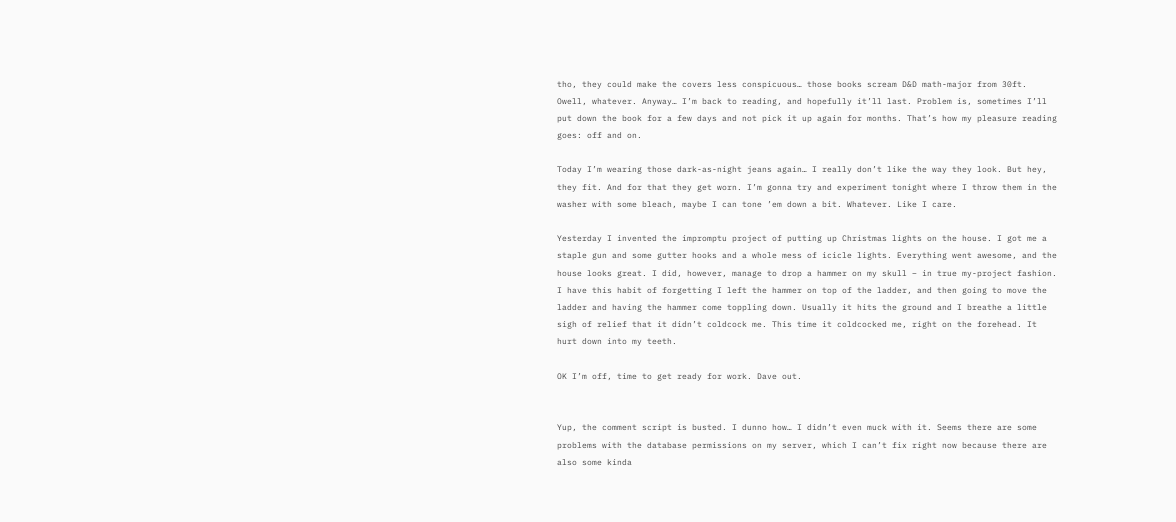tho, they could make the covers less conspicuous… those books scream D&D math-major from 30ft. Owell, whatever. Anyway… I’m back to reading, and hopefully it’ll last. Problem is, sometimes I’ll put down the book for a few days and not pick it up again for months. That’s how my pleasure reading goes: off and on.

Today I’m wearing those dark-as-night jeans again… I really don’t like the way they look. But hey, they fit. And for that they get worn. I’m gonna try and experiment tonight where I throw them in the washer with some bleach, maybe I can tone ’em down a bit. Whatever. Like I care.

Yesterday I invented the impromptu project of putting up Christmas lights on the house. I got me a staple gun and some gutter hooks and a whole mess of icicle lights. Everything went awesome, and the house looks great. I did, however, manage to drop a hammer on my skull – in true my-project fashion. I have this habit of forgetting I left the hammer on top of the ladder, and then going to move the ladder and having the hammer come toppling down. Usually it hits the ground and I breathe a little sigh of relief that it didn’t coldcock me. This time it coldcocked me, right on the forehead. It hurt down into my teeth.

OK I’m off, time to get ready for work. Dave out.


Yup, the comment script is busted. I dunno how… I didn’t even muck with it. Seems there are some problems with the database permissions on my server, which I can’t fix right now because there are also some kinda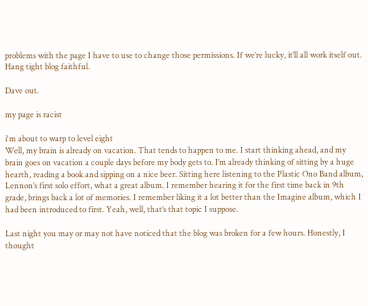problems with the page I have to use to change those permissions. If we’re lucky, it’ll all work itself out. Hang tight blog faithful.

Dave out.

my page is racist

i'm about to warp to level eight
Well, my brain is already on vacation. That tends to happen to me. I start thinking ahead, and my brain goes on vacation a couple days before my body gets to. I’m already thinking of sitting by a huge hearth, reading a book and sipping on a nice beer. Sitting here listening to the Plastic Ono Band album, Lennon’s first solo effort, what a great album. I remember hearing it for the first time back in 9th grade, brings back a lot of memories. I remember liking it a lot better than the Imagine album, which I had been introduced to first. Yeah, well, that’s that topic I suppose.

Last night you may or may not have noticed that the blog was broken for a few hours. Honestly, I thought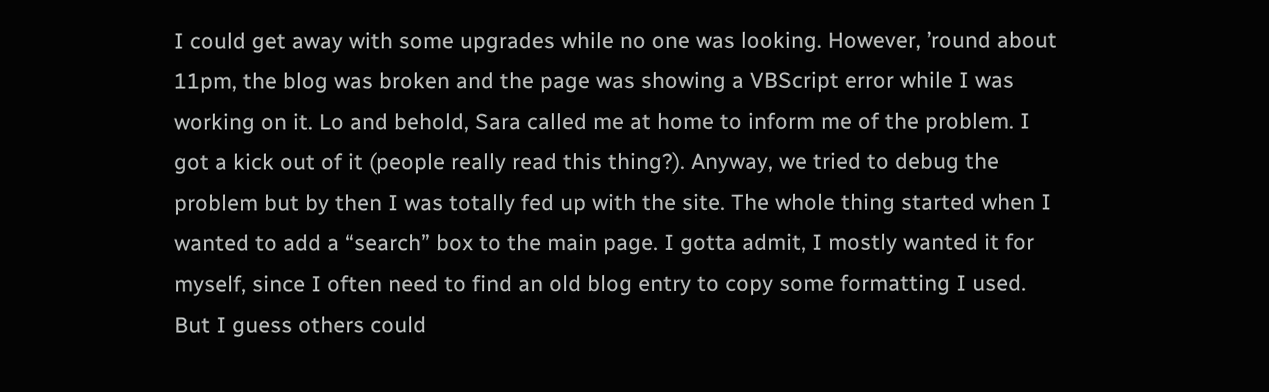I could get away with some upgrades while no one was looking. However, ’round about 11pm, the blog was broken and the page was showing a VBScript error while I was working on it. Lo and behold, Sara called me at home to inform me of the problem. I got a kick out of it (people really read this thing?). Anyway, we tried to debug the problem but by then I was totally fed up with the site. The whole thing started when I wanted to add a “search” box to the main page. I gotta admit, I mostly wanted it for myself, since I often need to find an old blog entry to copy some formatting I used. But I guess others could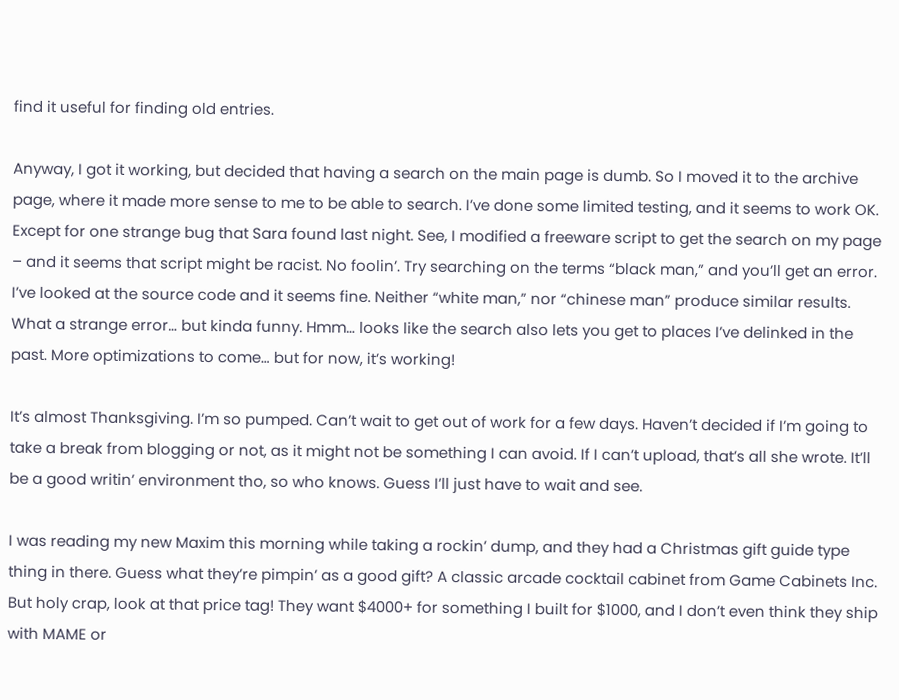find it useful for finding old entries.

Anyway, I got it working, but decided that having a search on the main page is dumb. So I moved it to the archive page, where it made more sense to me to be able to search. I’ve done some limited testing, and it seems to work OK. Except for one strange bug that Sara found last night. See, I modified a freeware script to get the search on my page – and it seems that script might be racist. No foolin’. Try searching on the terms “black man,” and you’ll get an error. I’ve looked at the source code and it seems fine. Neither “white man,” nor “chinese man” produce similar results. What a strange error… but kinda funny. Hmm… looks like the search also lets you get to places I’ve delinked in the past. More optimizations to come… but for now, it’s working!

It’s almost Thanksgiving. I’m so pumped. Can’t wait to get out of work for a few days. Haven’t decided if I’m going to take a break from blogging or not, as it might not be something I can avoid. If I can’t upload, that’s all she wrote. It’ll be a good writin’ environment tho, so who knows. Guess I’ll just have to wait and see.

I was reading my new Maxim this morning while taking a rockin’ dump, and they had a Christmas gift guide type thing in there. Guess what they’re pimpin’ as a good gift? A classic arcade cocktail cabinet from Game Cabinets Inc. But holy crap, look at that price tag! They want $4000+ for something I built for $1000, and I don’t even think they ship with MAME or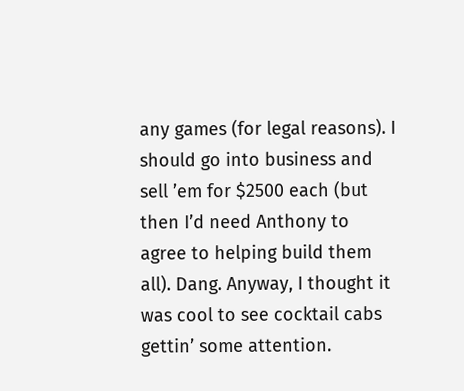any games (for legal reasons). I should go into business and sell ’em for $2500 each (but then I’d need Anthony to agree to helping build them all). Dang. Anyway, I thought it was cool to see cocktail cabs gettin’ some attention.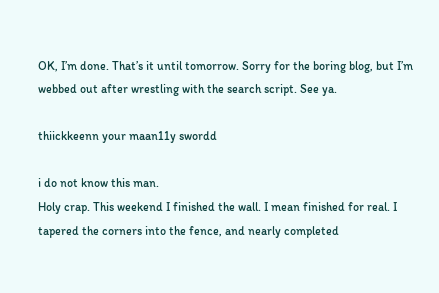OK, I’m done. That’s it until tomorrow. Sorry for the boring blog, but I’m webbed out after wrestling with the search script. See ya.

thiickkeenn your maan11y swordd

i do not know this man.
Holy crap. This weekend I finished the wall. I mean finished for real. I tapered the corners into the fence, and nearly completed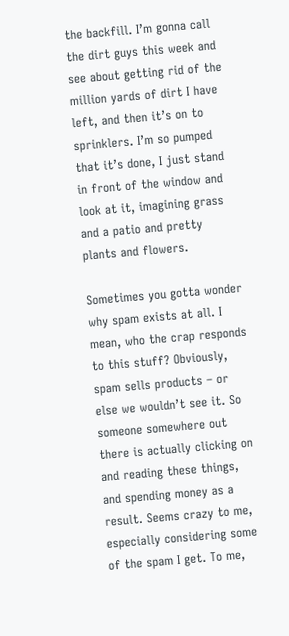the backfill. I’m gonna call the dirt guys this week and see about getting rid of the million yards of dirt I have left, and then it’s on to sprinklers. I’m so pumped that it’s done, I just stand in front of the window and look at it, imagining grass and a patio and pretty plants and flowers.

Sometimes you gotta wonder why spam exists at all. I mean, who the crap responds to this stuff? Obviously, spam sells products – or else we wouldn’t see it. So someone somewhere out there is actually clicking on and reading these things, and spending money as a result. Seems crazy to me, especially considering some of the spam I get. To me,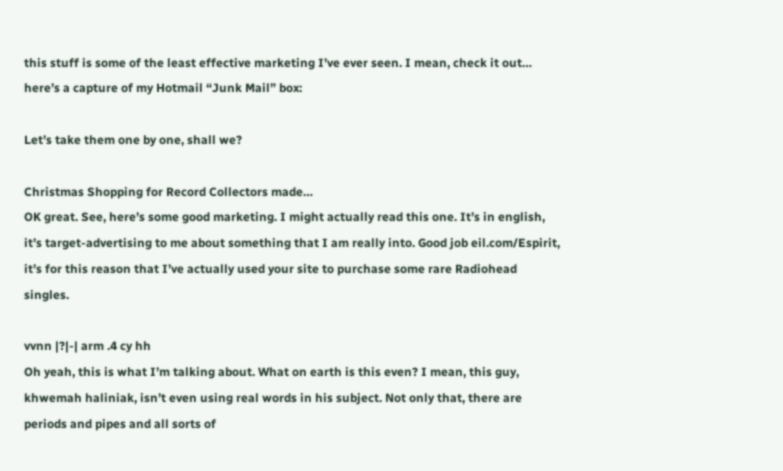this stuff is some of the least effective marketing I’ve ever seen. I mean, check it out… here’s a capture of my Hotmail “Junk Mail” box:

Let’s take them one by one, shall we?

Christmas Shopping for Record Collectors made…
OK great. See, here’s some good marketing. I might actually read this one. It’s in english, it’s target-advertising to me about something that I am really into. Good job eil.com/Espirit, it’s for this reason that I’ve actually used your site to purchase some rare Radiohead singles.

vvnn |?|-| arm .4 cy hh
Oh yeah, this is what I’m talking about. What on earth is this even? I mean, this guy, khwemah haliniak, isn’t even using real words in his subject. Not only that, there are periods and pipes and all sorts of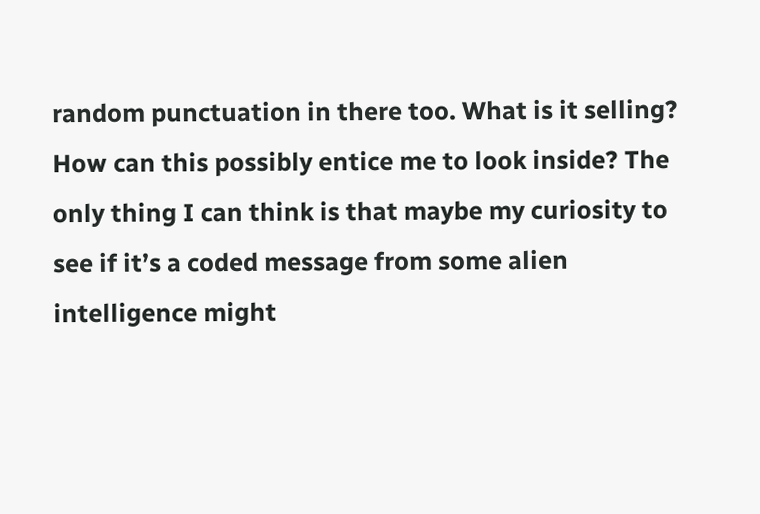random punctuation in there too. What is it selling? How can this possibly entice me to look inside? The only thing I can think is that maybe my curiosity to see if it’s a coded message from some alien intelligence might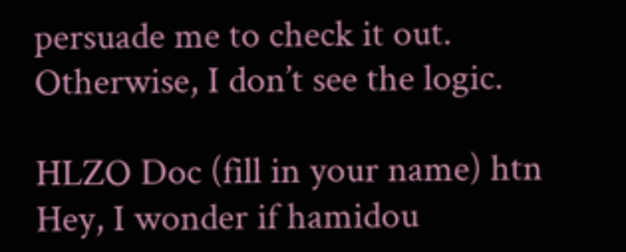persuade me to check it out. Otherwise, I don’t see the logic.

HLZO Doc (fill in your name) htn
Hey, I wonder if hamidou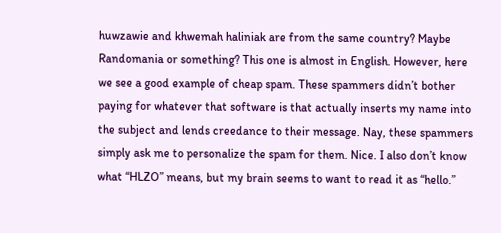huwzawie and khwemah haliniak are from the same country? Maybe Randomania or something? This one is almost in English. However, here we see a good example of cheap spam. These spammers didn’t bother paying for whatever that software is that actually inserts my name into the subject and lends creedance to their message. Nay, these spammers simply ask me to personalize the spam for them. Nice. I also don’t know what “HLZO” means, but my brain seems to want to read it as “hello.”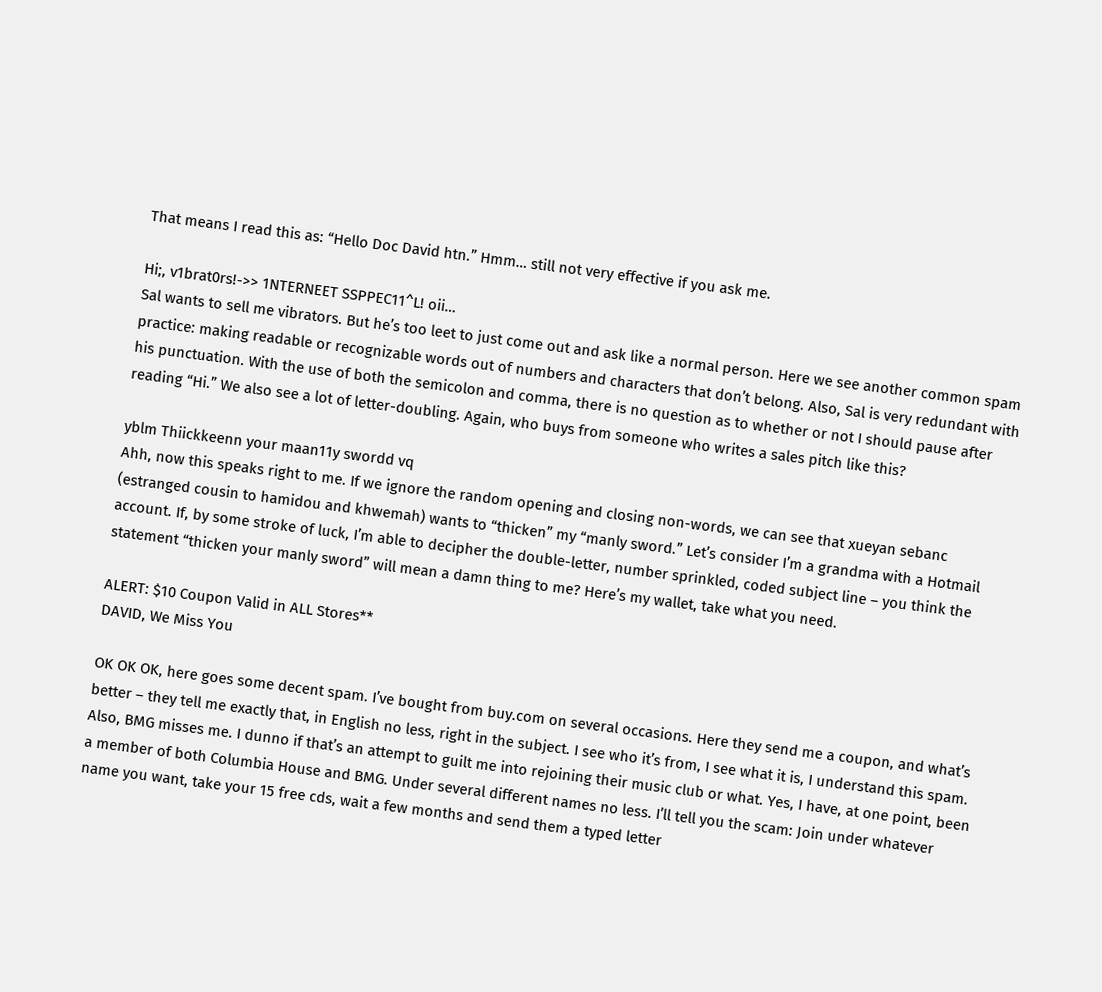That means I read this as: “Hello Doc David htn.” Hmm… still not very effective if you ask me.

Hi;, v1brat0rs!->> 1NTERNEET SSPPEC11^L! oii…
Sal wants to sell me vibrators. But he’s too leet to just come out and ask like a normal person. Here we see another common spam practice: making readable or recognizable words out of numbers and characters that don’t belong. Also, Sal is very redundant with his punctuation. With the use of both the semicolon and comma, there is no question as to whether or not I should pause after reading “Hi.” We also see a lot of letter-doubling. Again, who buys from someone who writes a sales pitch like this?

yblm Thiickkeenn your maan11y swordd vq
Ahh, now this speaks right to me. If we ignore the random opening and closing non-words, we can see that xueyan sebanc (estranged cousin to hamidou and khwemah) wants to “thicken” my “manly sword.” Let’s consider I’m a grandma with a Hotmail account. If, by some stroke of luck, I’m able to decipher the double-letter, number sprinkled, coded subject line – you think the statement “thicken your manly sword” will mean a damn thing to me? Here’s my wallet, take what you need.

ALERT: $10 Coupon Valid in ALL Stores**
DAVID, We Miss You

OK OK OK, here goes some decent spam. I’ve bought from buy.com on several occasions. Here they send me a coupon, and what’s better – they tell me exactly that, in English no less, right in the subject. I see who it’s from, I see what it is, I understand this spam. Also, BMG misses me. I dunno if that’s an attempt to guilt me into rejoining their music club or what. Yes, I have, at one point, been a member of both Columbia House and BMG. Under several different names no less. I’ll tell you the scam: Join under whatever name you want, take your 15 free cds, wait a few months and send them a typed letter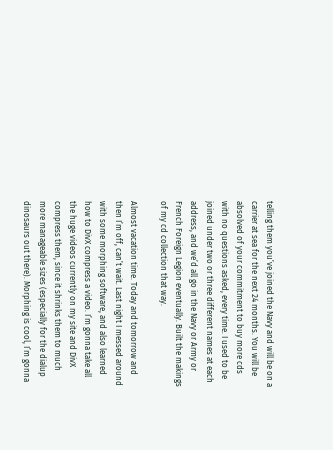telling them you’ve joined the Navy and will be on a carrier at sea for the next 24 months. You will be absolved of your commitment to buy more cds with no questions asked, every time. I used to be joined under two or three different names at each address, and we’d all go in the Navy or Army or French Foreign Legion eventually. Built the makings of my cd collection that way.

Almost vacation time. Today and tomorrow and then I’m off, can’t wait. Last night I messed around with some morphing software, and also learned how to DivX compress a video. I’m gonna take all the huge videos currently on my site and DivX compress them, since it shrinks them to much more manageable sizes (especially for the dialup dinosaurs out there). Morphing is cool, I’m gonna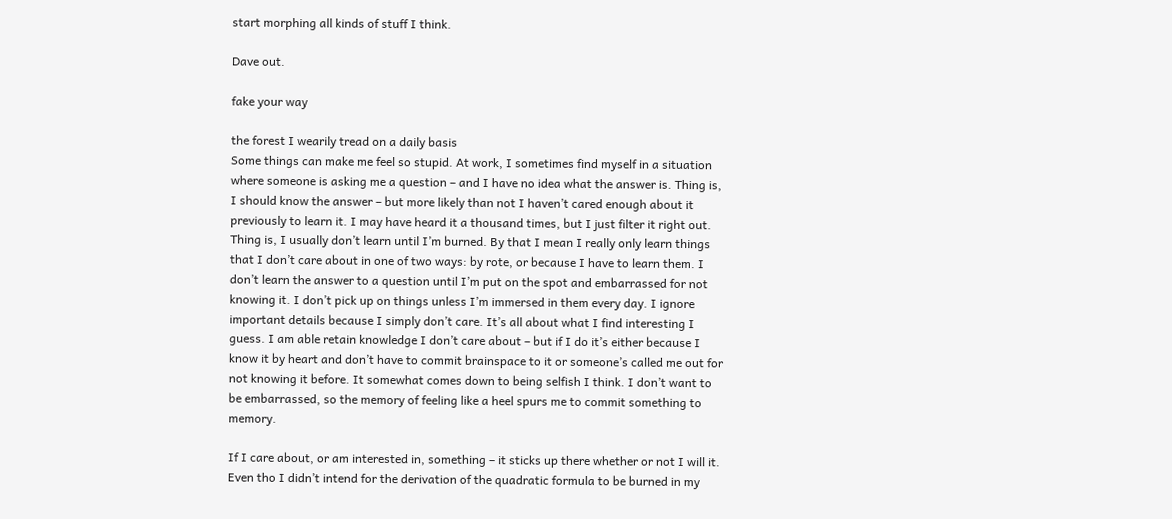start morphing all kinds of stuff I think.

Dave out.

fake your way

the forest I wearily tread on a daily basis
Some things can make me feel so stupid. At work, I sometimes find myself in a situation where someone is asking me a question – and I have no idea what the answer is. Thing is, I should know the answer – but more likely than not I haven’t cared enough about it previously to learn it. I may have heard it a thousand times, but I just filter it right out. Thing is, I usually don’t learn until I’m burned. By that I mean I really only learn things that I don’t care about in one of two ways: by rote, or because I have to learn them. I don’t learn the answer to a question until I’m put on the spot and embarrassed for not knowing it. I don’t pick up on things unless I’m immersed in them every day. I ignore important details because I simply don’t care. It’s all about what I find interesting I guess. I am able retain knowledge I don’t care about – but if I do it’s either because I know it by heart and don’t have to commit brainspace to it or someone’s called me out for not knowing it before. It somewhat comes down to being selfish I think. I don’t want to be embarrassed, so the memory of feeling like a heel spurs me to commit something to memory.

If I care about, or am interested in, something – it sticks up there whether or not I will it. Even tho I didn’t intend for the derivation of the quadratic formula to be burned in my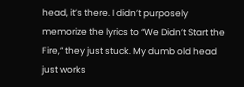head, it’s there. I didn’t purposely memorize the lyrics to “We Didn’t Start the Fire,” they just stuck. My dumb old head just works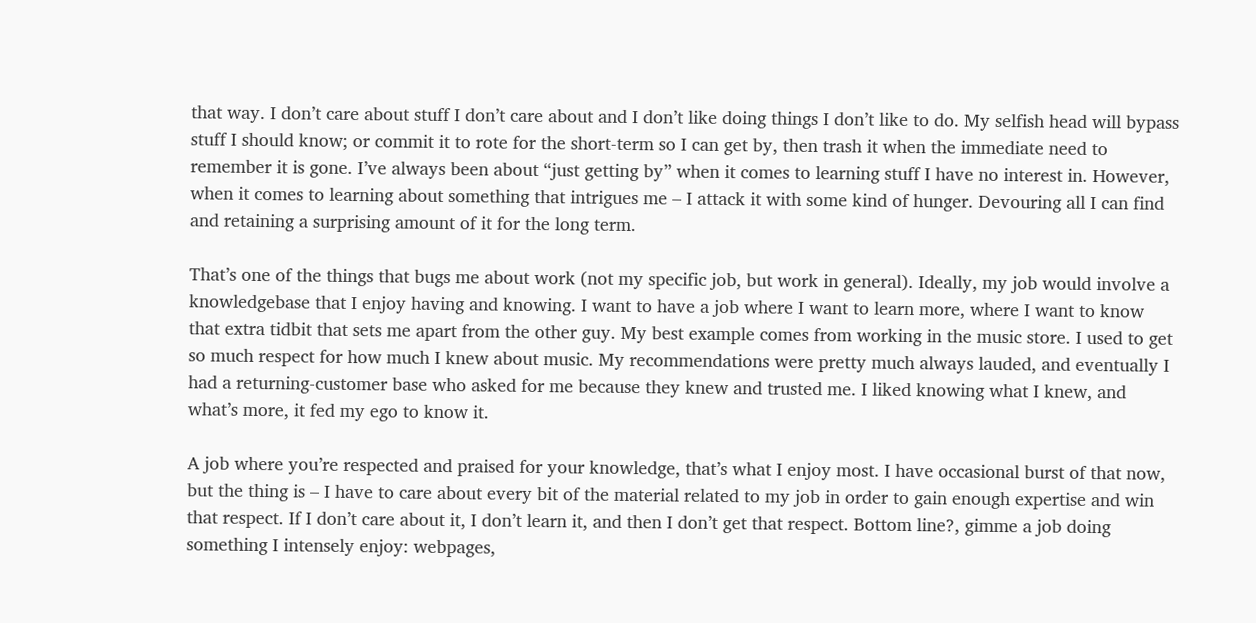that way. I don’t care about stuff I don’t care about and I don’t like doing things I don’t like to do. My selfish head will bypass stuff I should know; or commit it to rote for the short-term so I can get by, then trash it when the immediate need to remember it is gone. I’ve always been about “just getting by” when it comes to learning stuff I have no interest in. However, when it comes to learning about something that intrigues me – I attack it with some kind of hunger. Devouring all I can find and retaining a surprising amount of it for the long term.

That’s one of the things that bugs me about work (not my specific job, but work in general). Ideally, my job would involve a knowledgebase that I enjoy having and knowing. I want to have a job where I want to learn more, where I want to know that extra tidbit that sets me apart from the other guy. My best example comes from working in the music store. I used to get so much respect for how much I knew about music. My recommendations were pretty much always lauded, and eventually I had a returning-customer base who asked for me because they knew and trusted me. I liked knowing what I knew, and what’s more, it fed my ego to know it.

A job where you’re respected and praised for your knowledge, that’s what I enjoy most. I have occasional burst of that now, but the thing is – I have to care about every bit of the material related to my job in order to gain enough expertise and win that respect. If I don’t care about it, I don’t learn it, and then I don’t get that respect. Bottom line?, gimme a job doing something I intensely enjoy: webpages,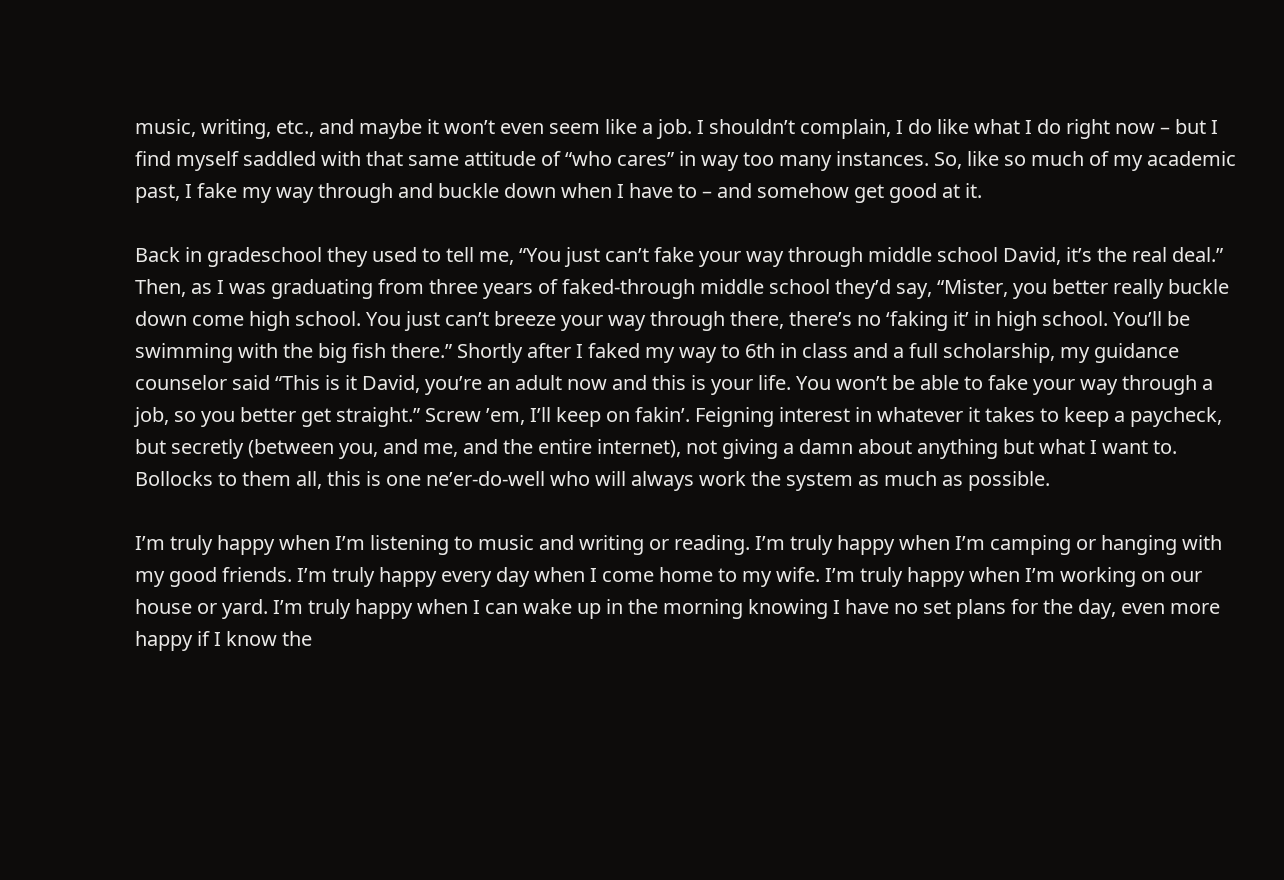music, writing, etc., and maybe it won’t even seem like a job. I shouldn’t complain, I do like what I do right now – but I find myself saddled with that same attitude of “who cares” in way too many instances. So, like so much of my academic past, I fake my way through and buckle down when I have to – and somehow get good at it.

Back in gradeschool they used to tell me, “You just can’t fake your way through middle school David, it’s the real deal.” Then, as I was graduating from three years of faked-through middle school they’d say, “Mister, you better really buckle down come high school. You just can’t breeze your way through there, there’s no ‘faking it’ in high school. You’ll be swimming with the big fish there.” Shortly after I faked my way to 6th in class and a full scholarship, my guidance counselor said “This is it David, you’re an adult now and this is your life. You won’t be able to fake your way through a job, so you better get straight.” Screw ’em, I’ll keep on fakin’. Feigning interest in whatever it takes to keep a paycheck, but secretly (between you, and me, and the entire internet), not giving a damn about anything but what I want to. Bollocks to them all, this is one ne’er-do-well who will always work the system as much as possible.

I’m truly happy when I’m listening to music and writing or reading. I’m truly happy when I’m camping or hanging with my good friends. I’m truly happy every day when I come home to my wife. I’m truly happy when I’m working on our house or yard. I’m truly happy when I can wake up in the morning knowing I have no set plans for the day, even more happy if I know the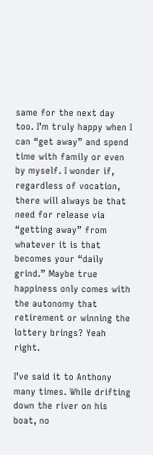same for the next day too. I’m truly happy when I can “get away” and spend time with family or even by myself. I wonder if, regardless of vocation, there will always be that need for release via “getting away” from whatever it is that becomes your “daily grind.” Maybe true happiness only comes with the autonomy that retirement or winning the lottery brings? Yeah right.

I’ve said it to Anthony many times. While drifting down the river on his boat, no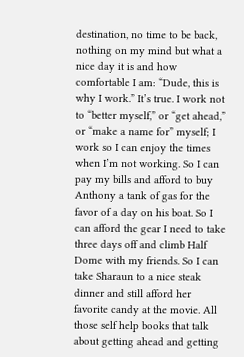destination, no time to be back, nothing on my mind but what a nice day it is and how comfortable I am: “Dude, this is why I work.” It’s true. I work not to “better myself,” or “get ahead,” or “make a name for” myself; I work so I can enjoy the times when I’m not working. So I can pay my bills and afford to buy Anthony a tank of gas for the favor of a day on his boat. So I can afford the gear I need to take three days off and climb Half Dome with my friends. So I can take Sharaun to a nice steak dinner and still afford her favorite candy at the movie. All those self help books that talk about getting ahead and getting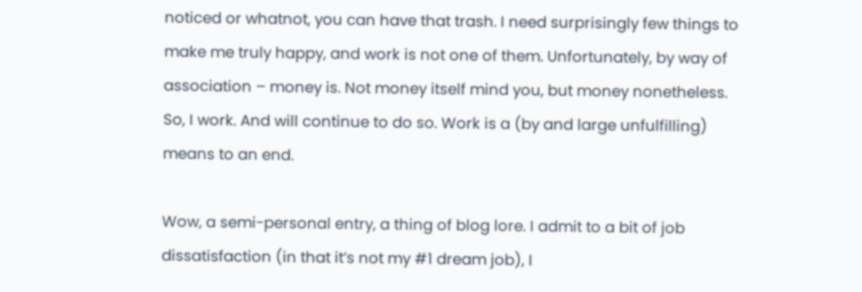noticed or whatnot, you can have that trash. I need surprisingly few things to make me truly happy, and work is not one of them. Unfortunately, by way of association – money is. Not money itself mind you, but money nonetheless. So, I work. And will continue to do so. Work is a (by and large unfulfilling) means to an end.

Wow, a semi-personal entry, a thing of blog lore. I admit to a bit of job dissatisfaction (in that it’s not my #1 dream job), I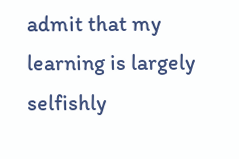admit that my learning is largely selfishly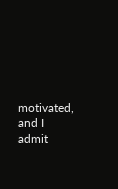motivated, and I admit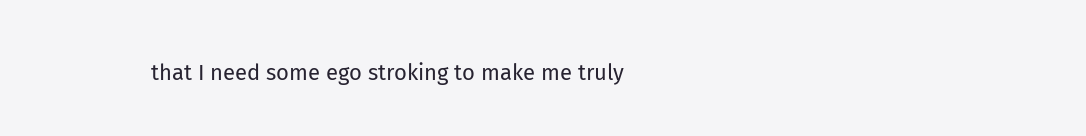that I need some ego stroking to make me truly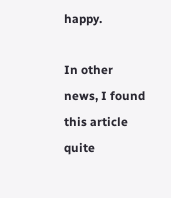happy.

In other news, I found this article quite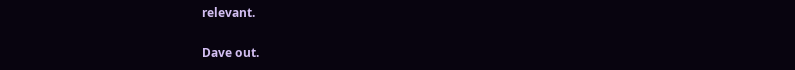relevant.

Dave out.